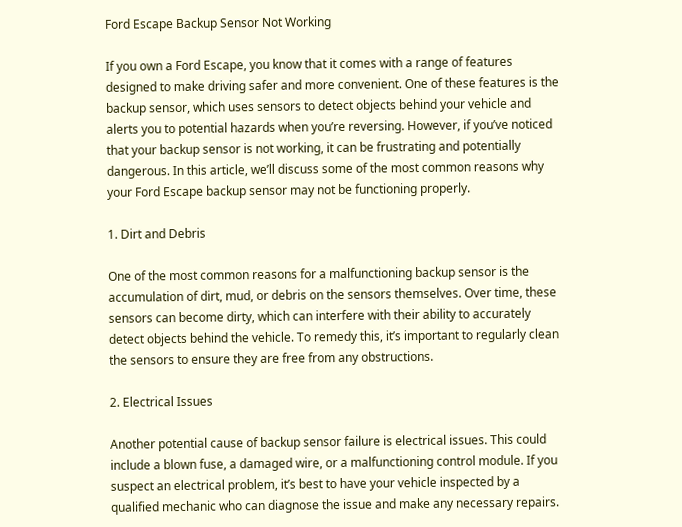Ford Escape Backup Sensor Not Working

If you own a Ford Escape, you know that it comes with a range of features designed to make driving safer and more convenient. One of these features is the backup sensor, which uses sensors to detect objects behind your vehicle and alerts you to potential hazards when you’re reversing. However, if you’ve noticed that your backup sensor is not working, it can be frustrating and potentially dangerous. In this article, we’ll discuss some of the most common reasons why your Ford Escape backup sensor may not be functioning properly.

1. Dirt and Debris

One of the most common reasons for a malfunctioning backup sensor is the accumulation of dirt, mud, or debris on the sensors themselves. Over time, these sensors can become dirty, which can interfere with their ability to accurately detect objects behind the vehicle. To remedy this, it’s important to regularly clean the sensors to ensure they are free from any obstructions.

2. Electrical Issues

Another potential cause of backup sensor failure is electrical issues. This could include a blown fuse, a damaged wire, or a malfunctioning control module. If you suspect an electrical problem, it’s best to have your vehicle inspected by a qualified mechanic who can diagnose the issue and make any necessary repairs.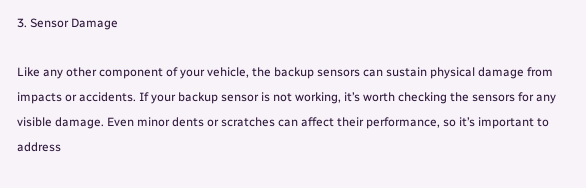3. Sensor Damage

Like any other component of your vehicle, the backup sensors can sustain physical damage from impacts or accidents. If your backup sensor is not working, it’s worth checking the sensors for any visible damage. Even minor dents or scratches can affect their performance, so it’s important to address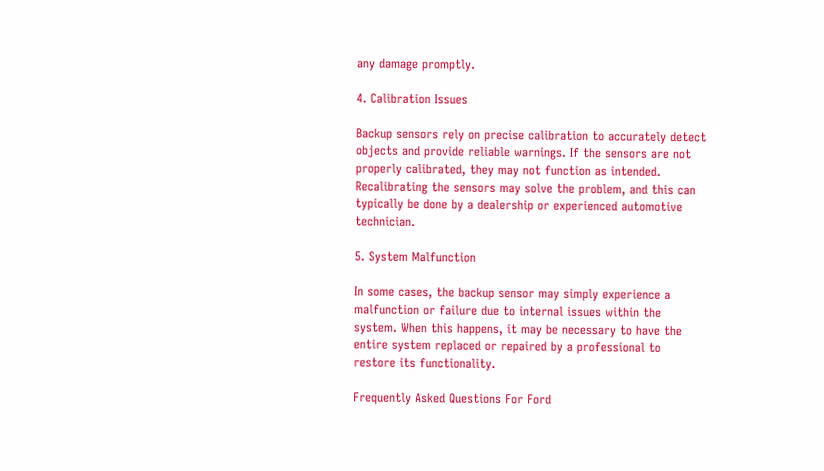any damage promptly.

4. Calibration Issues

Backup sensors rely on precise calibration to accurately detect objects and provide reliable warnings. If the sensors are not properly calibrated, they may not function as intended. Recalibrating the sensors may solve the problem, and this can typically be done by a dealership or experienced automotive technician.

5. System Malfunction

In some cases, the backup sensor may simply experience a malfunction or failure due to internal issues within the system. When this happens, it may be necessary to have the entire system replaced or repaired by a professional to restore its functionality.

Frequently Asked Questions For Ford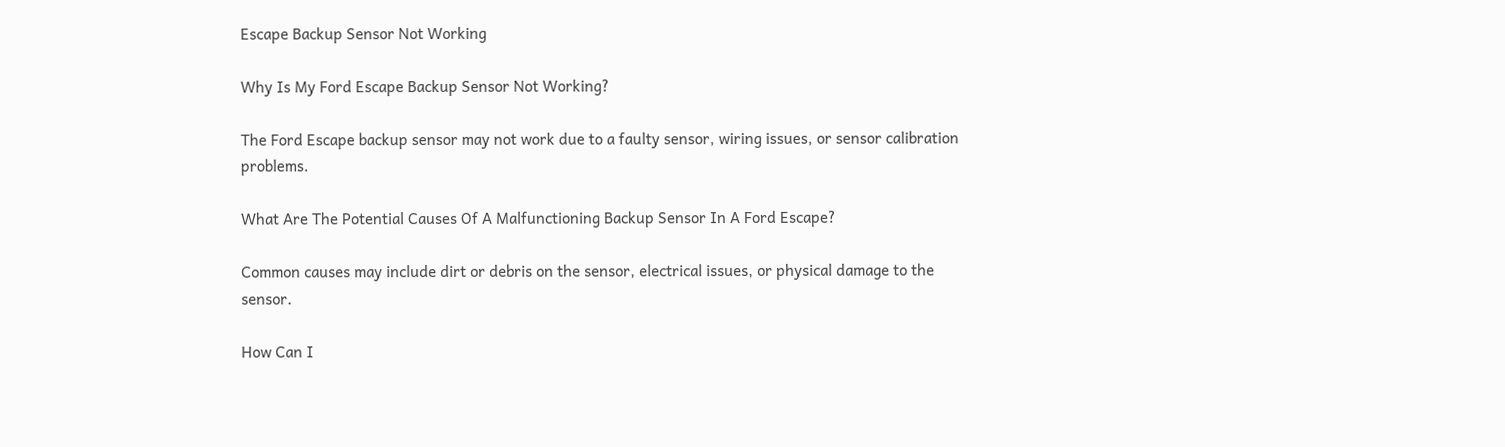Escape Backup Sensor Not Working

Why Is My Ford Escape Backup Sensor Not Working?

The Ford Escape backup sensor may not work due to a faulty sensor, wiring issues, or sensor calibration problems.

What Are The Potential Causes Of A Malfunctioning Backup Sensor In A Ford Escape?

Common causes may include dirt or debris on the sensor, electrical issues, or physical damage to the sensor.

How Can I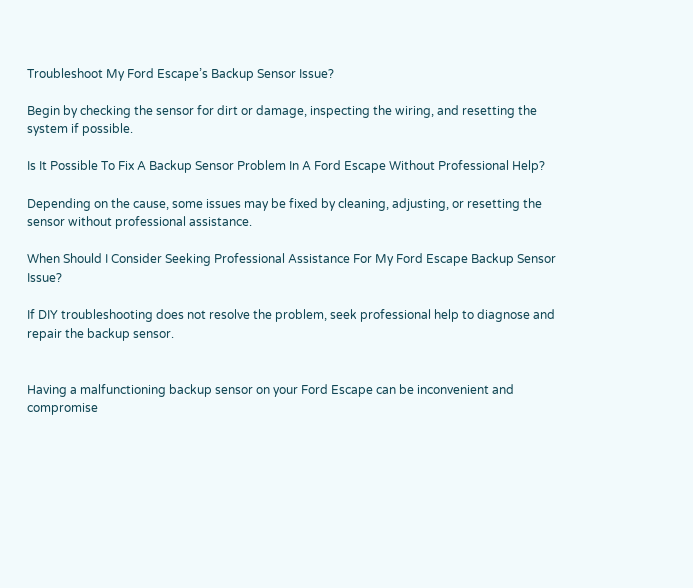Troubleshoot My Ford Escape’s Backup Sensor Issue?

Begin by checking the sensor for dirt or damage, inspecting the wiring, and resetting the system if possible.

Is It Possible To Fix A Backup Sensor Problem In A Ford Escape Without Professional Help?

Depending on the cause, some issues may be fixed by cleaning, adjusting, or resetting the sensor without professional assistance.

When Should I Consider Seeking Professional Assistance For My Ford Escape Backup Sensor Issue?

If DIY troubleshooting does not resolve the problem, seek professional help to diagnose and repair the backup sensor.


Having a malfunctioning backup sensor on your Ford Escape can be inconvenient and compromise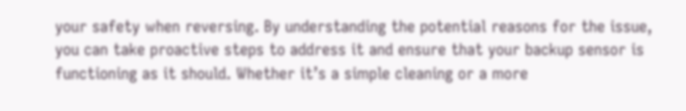your safety when reversing. By understanding the potential reasons for the issue, you can take proactive steps to address it and ensure that your backup sensor is functioning as it should. Whether it’s a simple cleaning or a more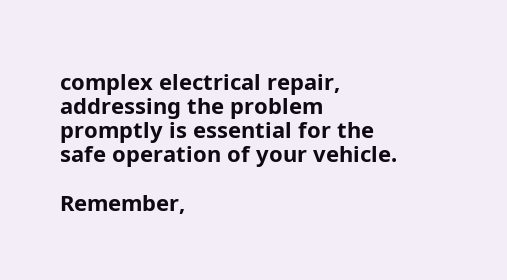complex electrical repair, addressing the problem promptly is essential for the safe operation of your vehicle.

Remember,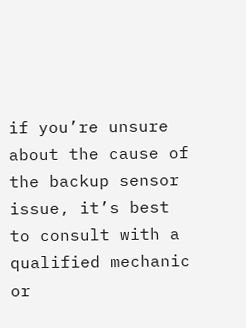if you’re unsure about the cause of the backup sensor issue, it’s best to consult with a qualified mechanic or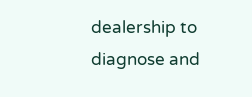dealership to diagnose and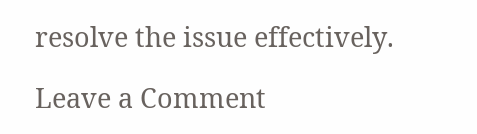resolve the issue effectively.

Leave a Comment